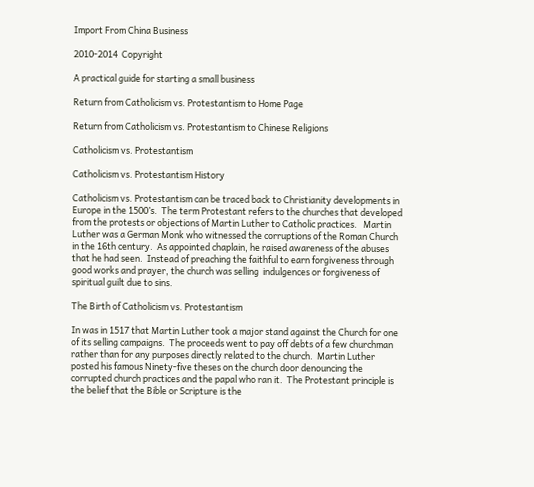Import From China Business

2010-2014  Copyright

A practical guide for starting a small business

Return from Catholicism vs. Protestantism to Home Page

Return from Catholicism vs. Protestantism to Chinese Religions

Catholicism vs. Protestantism

Catholicism vs. Protestantism History

Catholicism vs. Protestantism can be traced back to Christianity developments in Europe in the 1500’s.  The term Protestant refers to the churches that developed from the protests or objections of Martin Luther to Catholic practices.   Martin Luther was a German Monk who witnessed the corruptions of the Roman Church in the 16th century.  As appointed chaplain, he raised awareness of the abuses that he had seen.  Instead of preaching the faithful to earn forgiveness through good works and prayer, the church was selling  indulgences or forgiveness of spiritual guilt due to sins.

The Birth of Catholicism vs. Protestantism

In was in 1517 that Martin Luther took a major stand against the Church for one of its selling campaigns.  The proceeds went to pay off debts of a few churchman rather than for any purposes directly related to the church.  Martin Luther posted his famous Ninety-five theses on the church door denouncing the corrupted church practices and the papal who ran it.  The Protestant principle is the belief that the Bible or Scripture is the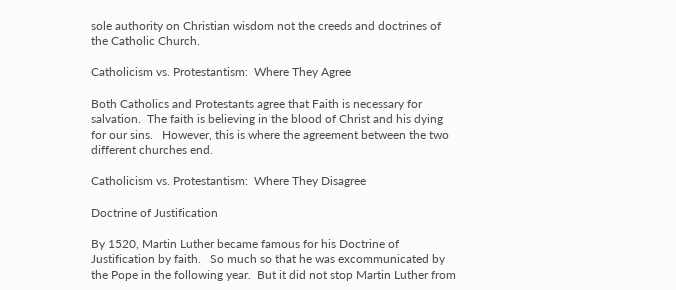sole authority on Christian wisdom not the creeds and doctrines of the Catholic Church.

Catholicism vs. Protestantism:  Where They Agree

Both Catholics and Protestants agree that Faith is necessary for salvation.  The faith is believing in the blood of Christ and his dying for our sins.   However, this is where the agreement between the two different churches end.

Catholicism vs. Protestantism:  Where They Disagree

Doctrine of Justification

By 1520, Martin Luther became famous for his Doctrine of Justification by faith.   So much so that he was excommunicated by the Pope in the following year.  But it did not stop Martin Luther from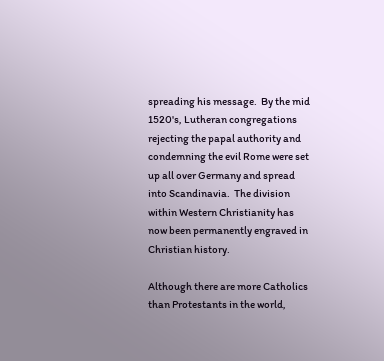spreading his message.  By the mid 1520's, Lutheran congregations rejecting the papal authority and condemning the evil Rome were set up all over Germany and spread into Scandinavia.  The division within Western Christianity has now been permanently engraved in Christian history.

Although there are more Catholics than Protestants in the world,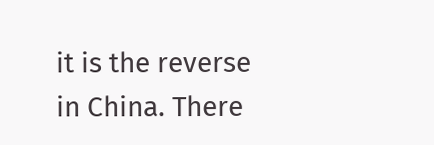it is the reverse in China. There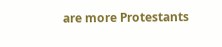are more Protestants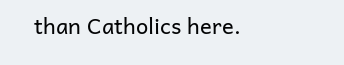than Catholics here.